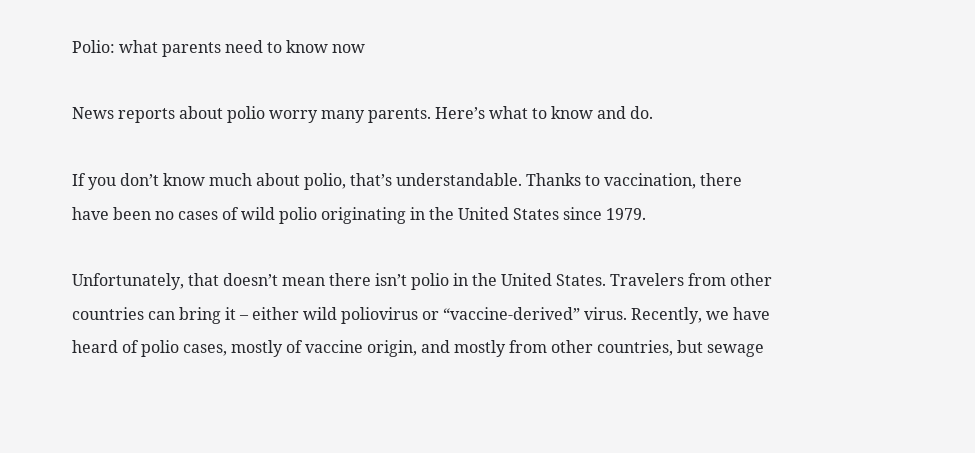Polio: what parents need to know now

News reports about polio worry many parents. Here’s what to know and do.

If you don’t know much about polio, that’s understandable. Thanks to vaccination, there have been no cases of wild polio originating in the United States since 1979.

Unfortunately, that doesn’t mean there isn’t polio in the United States. Travelers from other countries can bring it – either wild poliovirus or “vaccine-derived” virus. Recently, we have heard of polio cases, mostly of vaccine origin, and mostly from other countries, but sewage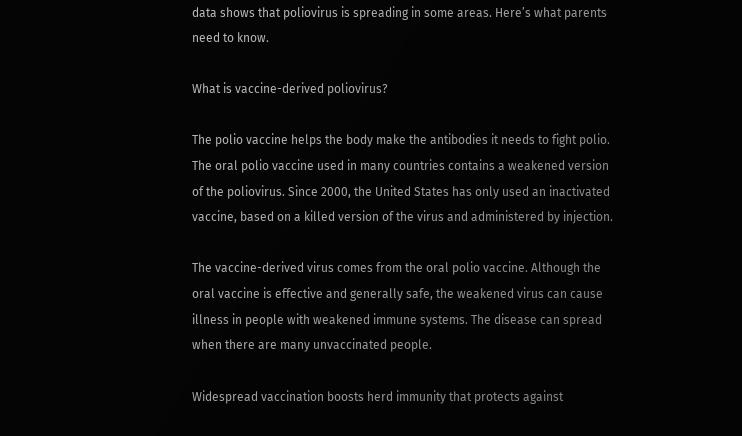data shows that poliovirus is spreading in some areas. Here’s what parents need to know.

What is vaccine-derived poliovirus?

The polio vaccine helps the body make the antibodies it needs to fight polio. The oral polio vaccine used in many countries contains a weakened version of the poliovirus. Since 2000, the United States has only used an inactivated vaccine, based on a killed version of the virus and administered by injection.

The vaccine-derived virus comes from the oral polio vaccine. Although the oral vaccine is effective and generally safe, the weakened virus can cause illness in people with weakened immune systems. The disease can spread when there are many unvaccinated people.

Widespread vaccination boosts herd immunity that protects against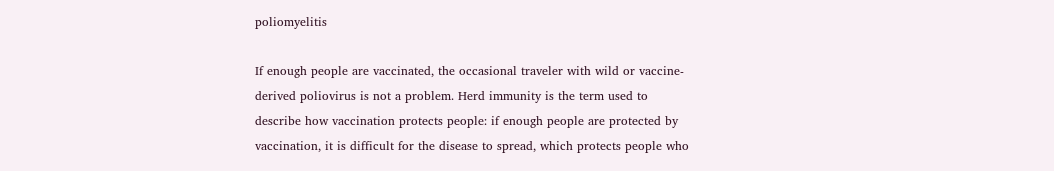poliomyelitis

If enough people are vaccinated, the occasional traveler with wild or vaccine-derived poliovirus is not a problem. Herd immunity is the term used to describe how vaccination protects people: if enough people are protected by vaccination, it is difficult for the disease to spread, which protects people who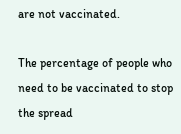are not vaccinated.

The percentage of people who need to be vaccinated to stop the spread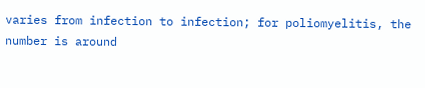varies from infection to infection; for poliomyelitis, the number is around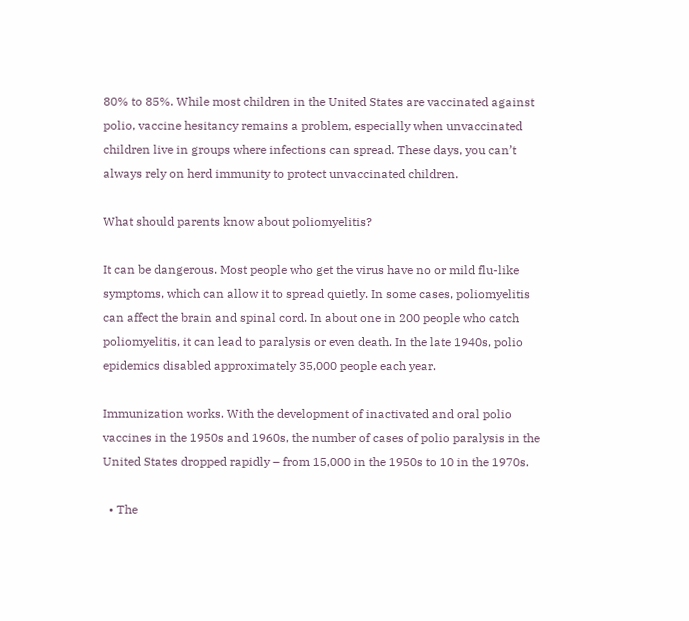80% to 85%. While most children in the United States are vaccinated against polio, vaccine hesitancy remains a problem, especially when unvaccinated children live in groups where infections can spread. These days, you can’t always rely on herd immunity to protect unvaccinated children.

What should parents know about poliomyelitis?

It can be dangerous. Most people who get the virus have no or mild flu-like symptoms, which can allow it to spread quietly. In some cases, poliomyelitis can affect the brain and spinal cord. In about one in 200 people who catch poliomyelitis, it can lead to paralysis or even death. In the late 1940s, polio epidemics disabled approximately 35,000 people each year.

Immunization works. With the development of inactivated and oral polio vaccines in the 1950s and 1960s, the number of cases of polio paralysis in the United States dropped rapidly – from 15,000 in the 1950s to 10 in the 1970s.

  • The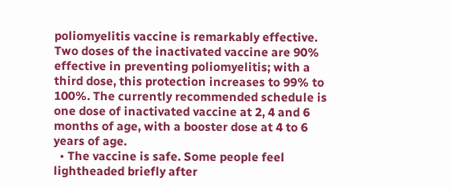poliomyelitis vaccine is remarkably effective. Two doses of the inactivated vaccine are 90% effective in preventing poliomyelitis; with a third dose, this protection increases to 99% to 100%. The currently recommended schedule is one dose of inactivated vaccine at 2, 4 and 6 months of age, with a booster dose at 4 to 6 years of age.
  • The vaccine is safe. Some people feel lightheaded briefly after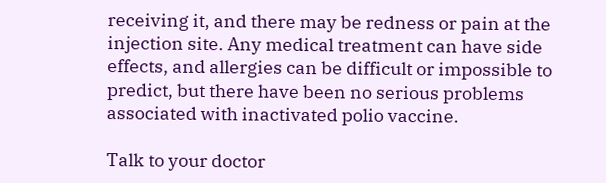receiving it, and there may be redness or pain at the injection site. Any medical treatment can have side effects, and allergies can be difficult or impossible to predict, but there have been no serious problems associated with inactivated polio vaccine.

Talk to your doctor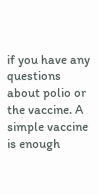if you have any questions about polio or the vaccine. A simple vaccine is enough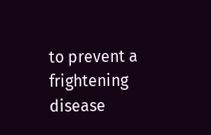to prevent a frightening disease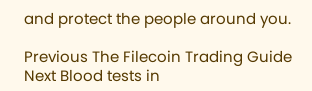and protect the people around you.

Previous The Filecoin Trading Guide
Next Blood tests in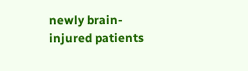newly brain-injured patients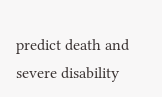predict death and severe disability